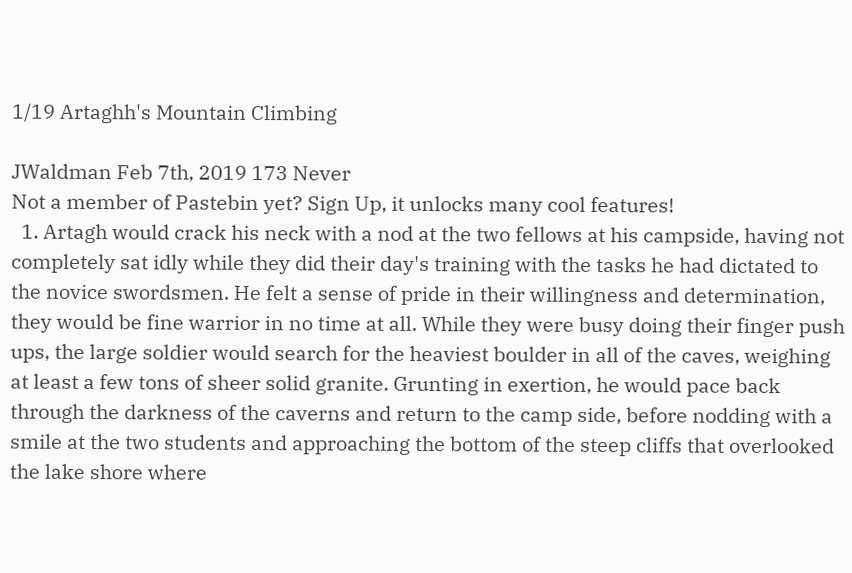1/19 Artaghh's Mountain Climbing

JWaldman Feb 7th, 2019 173 Never
Not a member of Pastebin yet? Sign Up, it unlocks many cool features!
  1. Artagh would crack his neck with a nod at the two fellows at his campside, having not completely sat idly while they did their day's training with the tasks he had dictated to the novice swordsmen. He felt a sense of pride in their willingness and determination, they would be fine warrior in no time at all. While they were busy doing their finger push ups, the large soldier would search for the heaviest boulder in all of the caves, weighing at least a few tons of sheer solid granite. Grunting in exertion, he would pace back through the darkness of the caverns and return to the camp side, before nodding with a smile at the two students and approaching the bottom of the steep cliffs that overlooked the lake shore where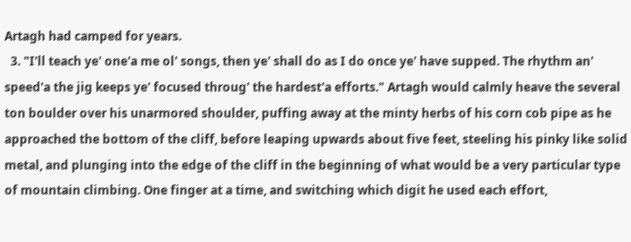Artagh had camped for years.
  3. "I'll teach ye' one'a me ol' songs, then ye' shall do as I do once ye' have supped. The rhythm an' speed'a the jig keeps ye' focused throug' the hardest'a efforts." Artagh would calmly heave the several ton boulder over his unarmored shoulder, puffing away at the minty herbs of his corn cob pipe as he approached the bottom of the cliff, before leaping upwards about five feet, steeling his pinky like solid metal, and plunging into the edge of the cliff in the beginning of what would be a very particular type of mountain climbing. One finger at a time, and switching which digit he used each effort,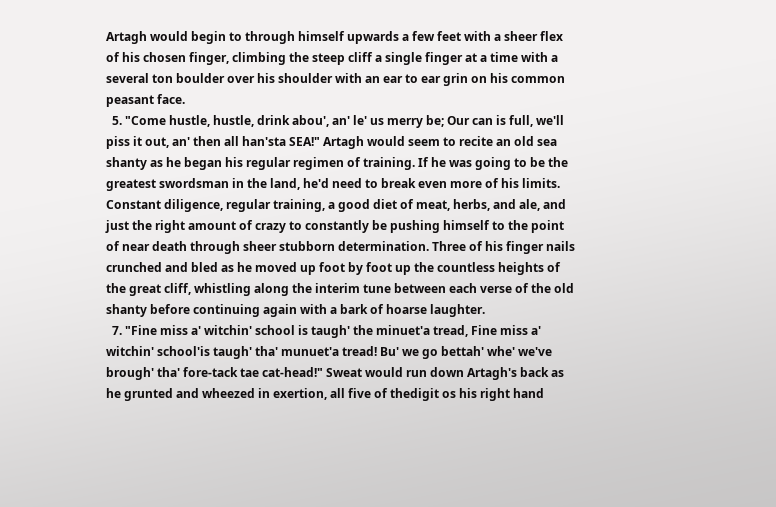Artagh would begin to through himself upwards a few feet with a sheer flex of his chosen finger, climbing the steep cliff a single finger at a time with a several ton boulder over his shoulder with an ear to ear grin on his common peasant face.
  5. "Come hustle, hustle, drink abou', an' le' us merry be; Our can is full, we'll piss it out, an' then all han'sta SEA!" Artagh would seem to recite an old sea shanty as he began his regular regimen of training. If he was going to be the greatest swordsman in the land, he'd need to break even more of his limits. Constant diligence, regular training, a good diet of meat, herbs, and ale, and just the right amount of crazy to constantly be pushing himself to the point of near death through sheer stubborn determination. Three of his finger nails crunched and bled as he moved up foot by foot up the countless heights of the great cliff, whistling along the interim tune between each verse of the old shanty before continuing again with a bark of hoarse laughter.
  7. "Fine miss a' witchin' school is taugh' the minuet'a tread, Fine miss a' witchin' school'is taugh' tha' munuet'a tread! Bu' we go bettah' whe' we've brough' tha' fore-tack tae cat-head!" Sweat would run down Artagh's back as he grunted and wheezed in exertion, all five of thedigit os his right hand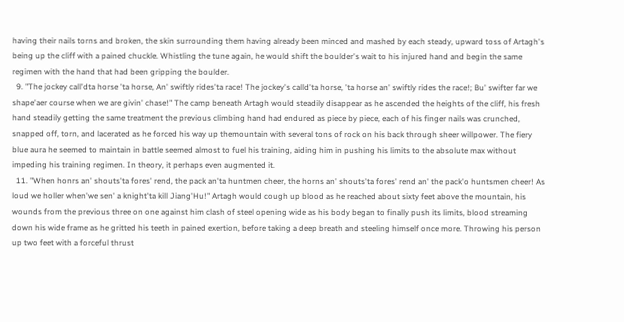having their nails torns and broken, the skin surrounding them having already been minced and mashed by each steady, upward toss of Artagh's being up the cliff with a pained chuckle. Whistling the tune again, he would shift the boulder's wait to his injured hand and begin the same regimen with the hand that had been gripping the boulder.
  9. "The jockey call'dta horse 'ta horse, An' swiftly rides'ta race! The jockey's calld'ta horse, 'ta horse an' swiftly rides the race!; Bu' swifter far we shape'aer course when we are givin' chase!" The camp beneath Artagh would steadily disappear as he ascended the heights of the cliff, his fresh hand steadily getting the same treatment the previous climbing hand had endured as piece by piece, each of his finger nails was crunched, snapped off, torn, and lacerated as he forced his way up themountain with several tons of rock on his back through sheer willpower. The fiery blue aura he seemed to maintain in battle seemed almost to fuel his training, aiding him in pushing his limits to the absolute max without impeding his training regimen. In theory, it perhaps even augmented it.
  11. "When honrs an' shouts'ta fores' rend, the pack an'ta huntmen cheer, the horns an' shouts'ta fores' rend an' the pack'o huntsmen cheer! As loud we holler when'we sen' a knight'ta kill Jiang'Hu!" Artagh would cough up blood as he reached about sixty feet above the mountain, his wounds from the previous three on one against him clash of steel opening wide as his body began to finally push its limits, blood streaming down his wide frame as he gritted his teeth in pained exertion, before taking a deep breath and steeling himself once more. Throwing his person up two feet with a forceful thrust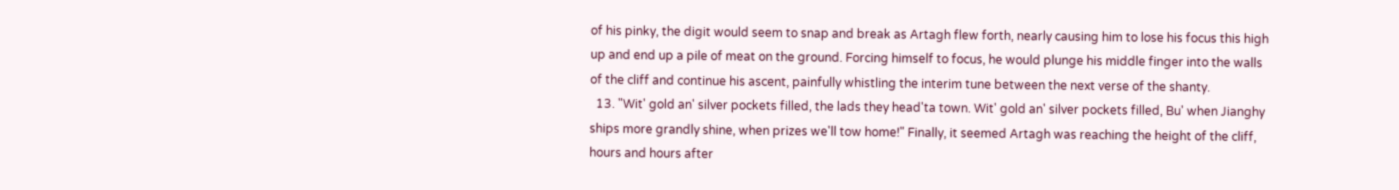of his pinky, the digit would seem to snap and break as Artagh flew forth, nearly causing him to lose his focus this high up and end up a pile of meat on the ground. Forcing himself to focus, he would plunge his middle finger into the walls of the cliff and continue his ascent, painfully whistling the interim tune between the next verse of the shanty.
  13. "Wit' gold an' silver pockets filled, the lads they head'ta town. Wit' gold an' silver pockets filled, Bu' when Jianghy ships more grandly shine, when prizes we'll tow home!" Finally, it seemed Artagh was reaching the height of the cliff, hours and hours after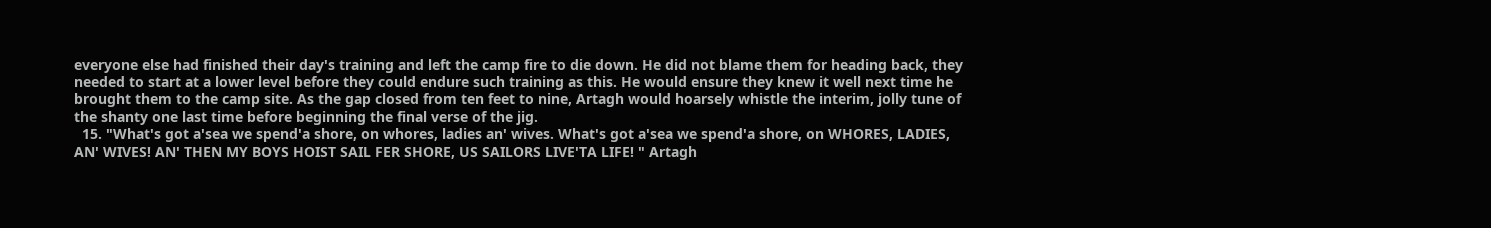everyone else had finished their day's training and left the camp fire to die down. He did not blame them for heading back, they needed to start at a lower level before they could endure such training as this. He would ensure they knew it well next time he brought them to the camp site. As the gap closed from ten feet to nine, Artagh would hoarsely whistle the interim, jolly tune of the shanty one last time before beginning the final verse of the jig.
  15. "What's got a'sea we spend'a shore, on whores, ladies an' wives. What's got a'sea we spend'a shore, on WHORES, LADIES, AN' WIVES! AN' THEN MY BOYS HOIST SAIL FER SHORE, US SAILORS LIVE'TA LIFE! " Artagh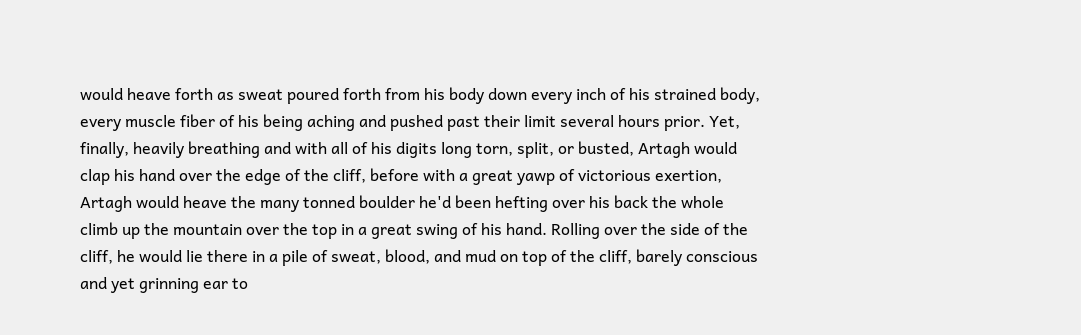would heave forth as sweat poured forth from his body down every inch of his strained body, every muscle fiber of his being aching and pushed past their limit several hours prior. Yet, finally, heavily breathing and with all of his digits long torn, split, or busted, Artagh would clap his hand over the edge of the cliff, before with a great yawp of victorious exertion, Artagh would heave the many tonned boulder he'd been hefting over his back the whole climb up the mountain over the top in a great swing of his hand. Rolling over the side of the cliff, he would lie there in a pile of sweat, blood, and mud on top of the cliff, barely conscious and yet grinning ear to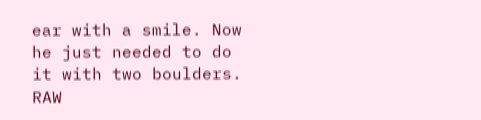ear with a smile. Now he just needed to do it with two boulders.
RAW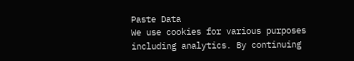Paste Data
We use cookies for various purposes including analytics. By continuing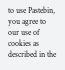to use Pastebin, you agree to our use of cookies as described in the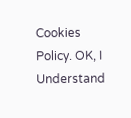Cookies Policy. OK, I Understand